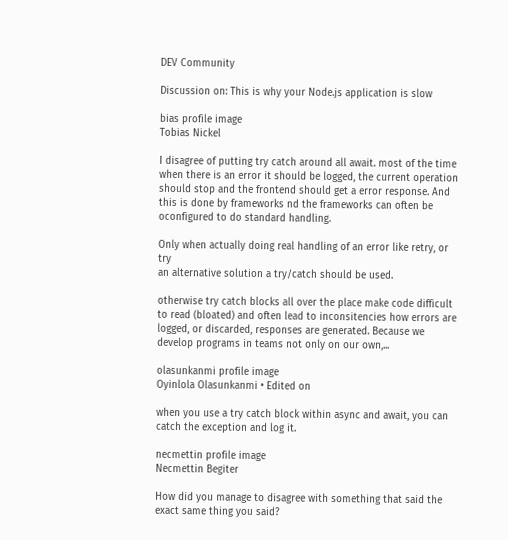DEV Community

Discussion on: This is why your Node.js application is slow

bias profile image
Tobias Nickel

I disagree of putting try catch around all await. most of the time when there is an error it should be logged, the current operation should stop and the frontend should get a error response. And this is done by frameworks nd the frameworks can often be oconfigured to do standard handling.

Only when actually doing real handling of an error like retry, or try
an alternative solution a try/catch should be used.

otherwise try catch blocks all over the place make code difficult to read (bloated) and often lead to inconsitencies how errors are logged, or discarded, responses are generated. Because we develop programs in teams not only on our own,...

olasunkanmi profile image
Oyinlola Olasunkanmi • Edited on

when you use a try catch block within async and await, you can catch the exception and log it.

necmettin profile image
Necmettin Begiter

How did you manage to disagree with something that said the exact same thing you said?